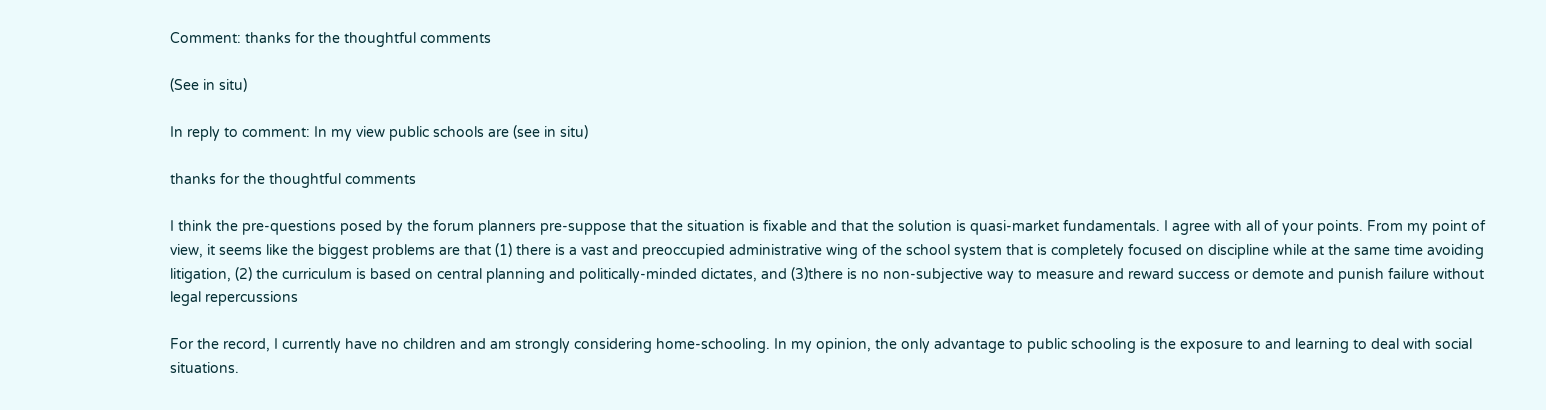Comment: thanks for the thoughtful comments

(See in situ)

In reply to comment: In my view public schools are (see in situ)

thanks for the thoughtful comments

I think the pre-questions posed by the forum planners pre-suppose that the situation is fixable and that the solution is quasi-market fundamentals. I agree with all of your points. From my point of view, it seems like the biggest problems are that (1) there is a vast and preoccupied administrative wing of the school system that is completely focused on discipline while at the same time avoiding litigation, (2) the curriculum is based on central planning and politically-minded dictates, and (3)there is no non-subjective way to measure and reward success or demote and punish failure without legal repercussions

For the record, I currently have no children and am strongly considering home-schooling. In my opinion, the only advantage to public schooling is the exposure to and learning to deal with social situations.